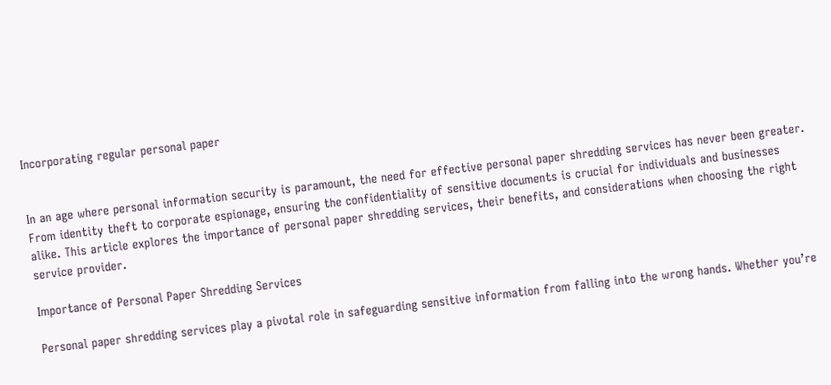Incorporating regular personal paper


In an age where personal information security is paramount, the need for effective personal paper shredding services has never been greater. From identity theft to corporate espionage, ensuring the confidentiality of sensitive documents is crucial for individuals and businesses alike. This article explores the importance of personal paper shredding services, their benefits, and considerations when choosing the right service provider.

Importance of Personal Paper Shredding Services

Personal paper shredding services play a pivotal role in safeguarding sensitive information from falling into the wrong hands. Whether you’re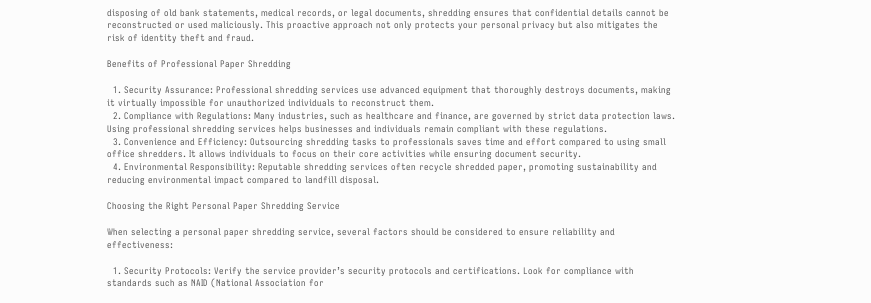disposing of old bank statements, medical records, or legal documents, shredding ensures that confidential details cannot be reconstructed or used maliciously. This proactive approach not only protects your personal privacy but also mitigates the risk of identity theft and fraud.

Benefits of Professional Paper Shredding

  1. Security Assurance: Professional shredding services use advanced equipment that thoroughly destroys documents, making it virtually impossible for unauthorized individuals to reconstruct them.
  2. Compliance with Regulations: Many industries, such as healthcare and finance, are governed by strict data protection laws. Using professional shredding services helps businesses and individuals remain compliant with these regulations.
  3. Convenience and Efficiency: Outsourcing shredding tasks to professionals saves time and effort compared to using small office shredders. It allows individuals to focus on their core activities while ensuring document security.
  4. Environmental Responsibility: Reputable shredding services often recycle shredded paper, promoting sustainability and reducing environmental impact compared to landfill disposal.

Choosing the Right Personal Paper Shredding Service

When selecting a personal paper shredding service, several factors should be considered to ensure reliability and effectiveness:

  1. Security Protocols: Verify the service provider’s security protocols and certifications. Look for compliance with standards such as NAID (National Association for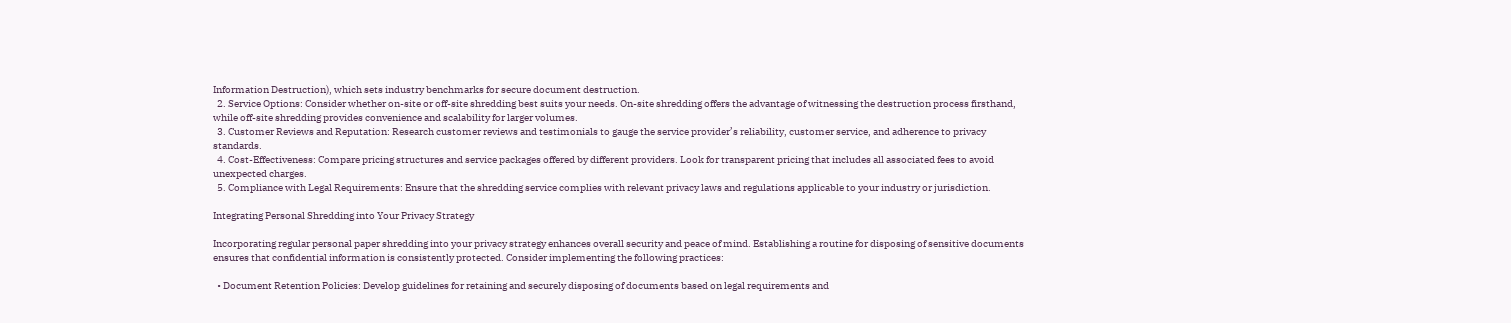Information Destruction), which sets industry benchmarks for secure document destruction.
  2. Service Options: Consider whether on-site or off-site shredding best suits your needs. On-site shredding offers the advantage of witnessing the destruction process firsthand, while off-site shredding provides convenience and scalability for larger volumes.
  3. Customer Reviews and Reputation: Research customer reviews and testimonials to gauge the service provider’s reliability, customer service, and adherence to privacy standards.
  4. Cost-Effectiveness: Compare pricing structures and service packages offered by different providers. Look for transparent pricing that includes all associated fees to avoid unexpected charges.
  5. Compliance with Legal Requirements: Ensure that the shredding service complies with relevant privacy laws and regulations applicable to your industry or jurisdiction.

Integrating Personal Shredding into Your Privacy Strategy

Incorporating regular personal paper shredding into your privacy strategy enhances overall security and peace of mind. Establishing a routine for disposing of sensitive documents ensures that confidential information is consistently protected. Consider implementing the following practices:

  • Document Retention Policies: Develop guidelines for retaining and securely disposing of documents based on legal requirements and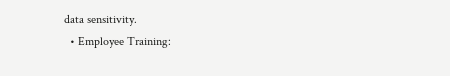data sensitivity.
  • Employee Training: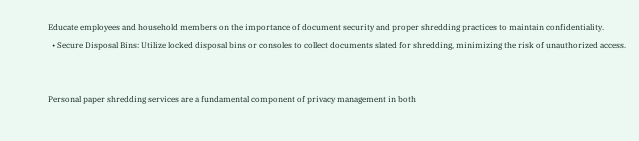Educate employees and household members on the importance of document security and proper shredding practices to maintain confidentiality.
  • Secure Disposal Bins: Utilize locked disposal bins or consoles to collect documents slated for shredding, minimizing the risk of unauthorized access.


Personal paper shredding services are a fundamental component of privacy management in both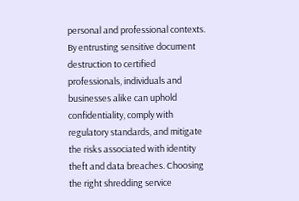personal and professional contexts. By entrusting sensitive document destruction to certified professionals, individuals and businesses alike can uphold confidentiality, comply with regulatory standards, and mitigate the risks associated with identity theft and data breaches. Choosing the right shredding service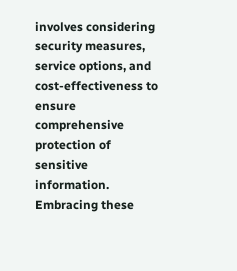involves considering security measures, service options, and cost-effectiveness to ensure comprehensive protection of sensitive information. Embracing these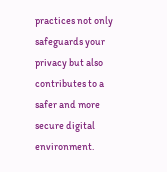practices not only safeguards your privacy but also contributes to a safer and more secure digital environment.